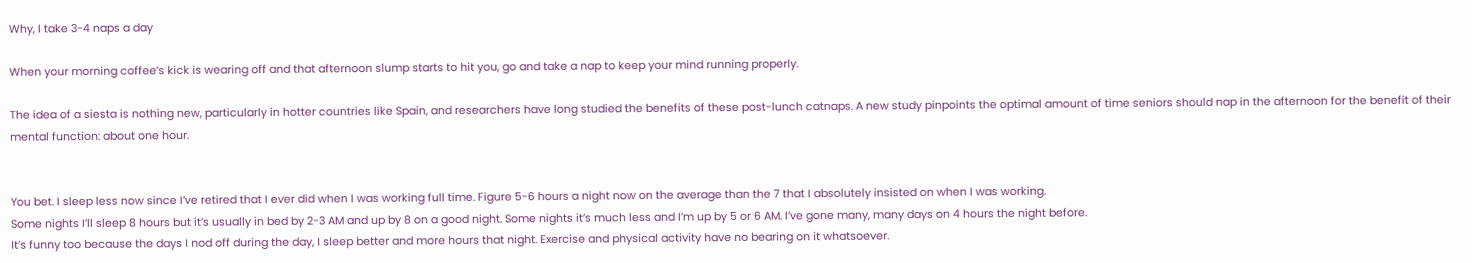Why, I take 3-4 naps a day

When your morning coffee’s kick is wearing off and that afternoon slump starts to hit you, go and take a nap to keep your mind running properly.

The idea of a siesta is nothing new, particularly in hotter countries like Spain, and researchers have long studied the benefits of these post-lunch catnaps. A new study pinpoints the optimal amount of time seniors should nap in the afternoon for the benefit of their mental function: about one hour.


You bet. I sleep less now since I’ve retired that I ever did when I was working full time. Figure 5-6 hours a night now on the average than the 7 that I absolutely insisted on when I was working.
Some nights I’ll sleep 8 hours but it’s usually in bed by 2-3 AM and up by 8 on a good night. Some nights it’s much less and I’m up by 5 or 6 AM. I’ve gone many, many days on 4 hours the night before.
It’s funny too because the days I nod off during the day, I sleep better and more hours that night. Exercise and physical activity have no bearing on it whatsoever.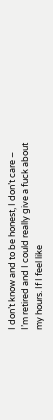I don’t know and to be honest, I don’t care – I’m retired and I could really give a fuck about my hours. If I feel like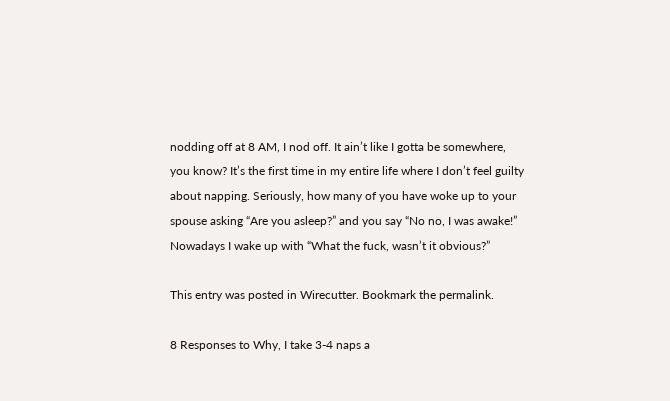nodding off at 8 AM, I nod off. It ain’t like I gotta be somewhere, you know? It’s the first time in my entire life where I don’t feel guilty about napping. Seriously, how many of you have woke up to your spouse asking “Are you asleep?” and you say “No no, I was awake!” Nowadays I wake up with “What the fuck, wasn’t it obvious?”

This entry was posted in Wirecutter. Bookmark the permalink.

8 Responses to Why, I take 3-4 naps a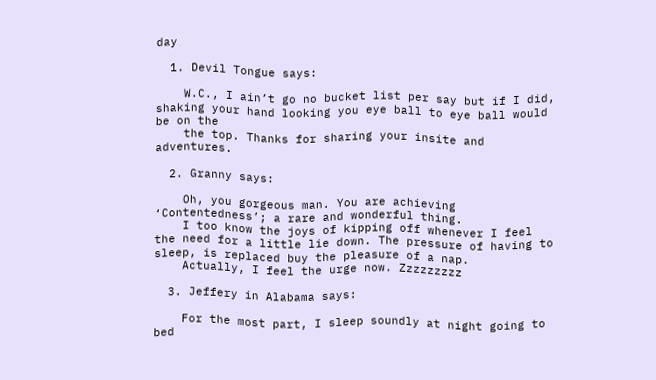day

  1. Devil Tongue says:

    W.C., I ain’t go no bucket list per say but if I did, shaking your hand looking you eye ball to eye ball would be on the
    the top. Thanks for sharing your insite and adventures.

  2. Granny says:

    Oh, you gorgeous man. You are achieving ‘Contentedness’; a rare and wonderful thing.
    I too know the joys of kipping off whenever I feel the need for a little lie down. The pressure of having to sleep, is replaced buy the pleasure of a nap.
    Actually, I feel the urge now. Zzzzzzzzz

  3. Jeffery in Alabama says:

    For the most part, I sleep soundly at night going to bed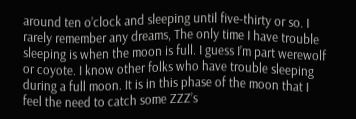around ten o’clock and sleeping until five-thirty or so. I rarely remember any dreams, The only time I have trouble sleeping is when the moon is full. I guess I’m part werewolf or coyote. I know other folks who have trouble sleeping during a full moon. It is in this phase of the moon that I feel the need to catch some ZZZ’s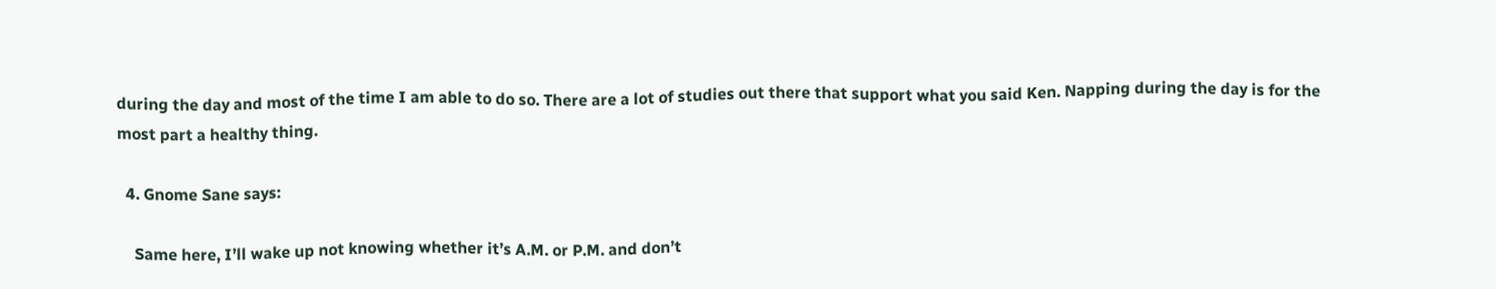during the day and most of the time I am able to do so. There are a lot of studies out there that support what you said Ken. Napping during the day is for the most part a healthy thing.

  4. Gnome Sane says:

    Same here, I’ll wake up not knowing whether it’s A.M. or P.M. and don’t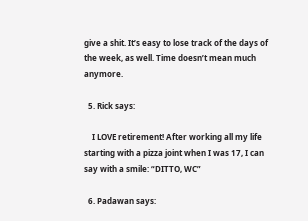give a shit. It’s easy to lose track of the days of the week, as well. Time doesn’t mean much anymore.

  5. Rick says:

    I LOVE retirement! After working all my life starting with a pizza joint when I was 17, I can say with a smile: “DITTO, WC”

  6. Padawan says: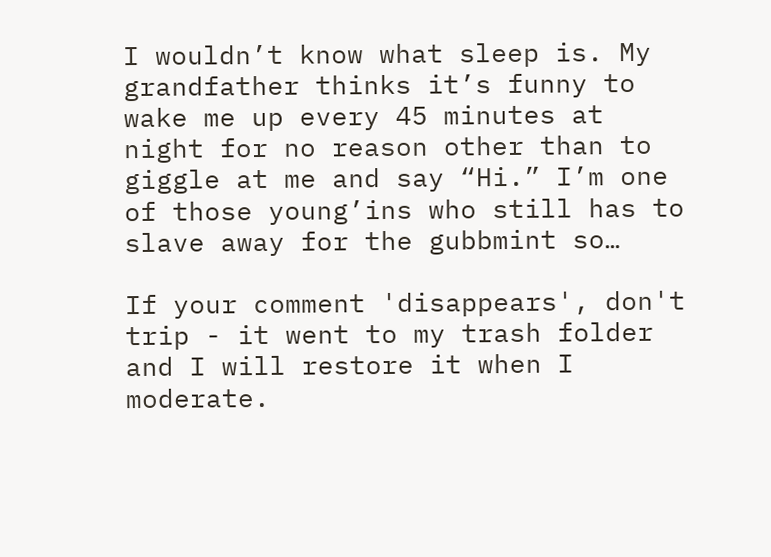I wouldn’t know what sleep is. My grandfather thinks it’s funny to wake me up every 45 minutes at night for no reason other than to giggle at me and say “Hi.” I’m one of those young’ins who still has to slave away for the gubbmint so…

If your comment 'disappears', don't trip - it went to my trash folder and I will restore it when I moderate.